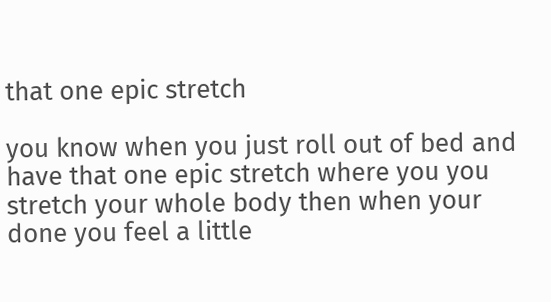that one epic stretch

you know when you just roll out of bed and have that one epic stretch where you you stretch your whole body then when your done you feel a little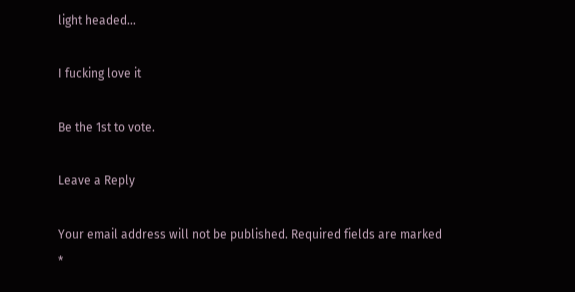light headed…

I fucking love it

Be the 1st to vote.

Leave a Reply

Your email address will not be published. Required fields are marked *